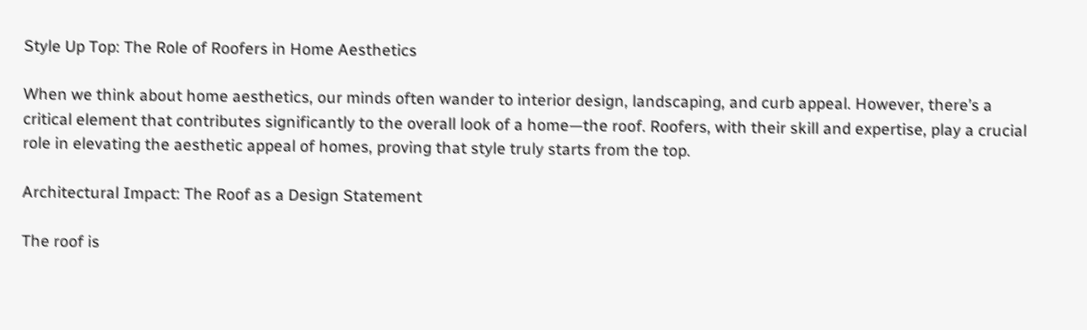Style Up Top: The Role of Roofers in Home Aesthetics

When we think about home aesthetics, our minds often wander to interior design, landscaping, and curb appeal. However, there’s a critical element that contributes significantly to the overall look of a home—the roof. Roofers, with their skill and expertise, play a crucial role in elevating the aesthetic appeal of homes, proving that style truly starts from the top.

Architectural Impact: The Roof as a Design Statement

The roof is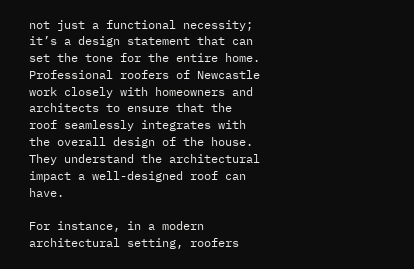not just a functional necessity; it’s a design statement that can set the tone for the entire home. Professional roofers of Newcastle work closely with homeowners and architects to ensure that the roof seamlessly integrates with the overall design of the house. They understand the architectural impact a well-designed roof can have.

For instance, in a modern architectural setting, roofers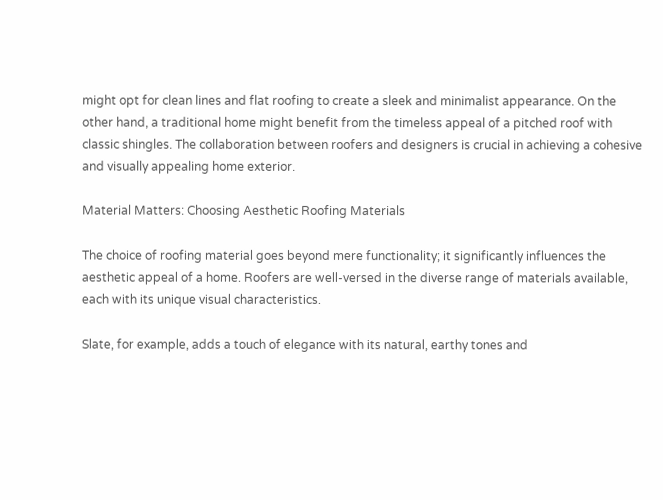might opt for clean lines and flat roofing to create a sleek and minimalist appearance. On the other hand, a traditional home might benefit from the timeless appeal of a pitched roof with classic shingles. The collaboration between roofers and designers is crucial in achieving a cohesive and visually appealing home exterior.

Material Matters: Choosing Aesthetic Roofing Materials

The choice of roofing material goes beyond mere functionality; it significantly influences the aesthetic appeal of a home. Roofers are well-versed in the diverse range of materials available, each with its unique visual characteristics.

Slate, for example, adds a touch of elegance with its natural, earthy tones and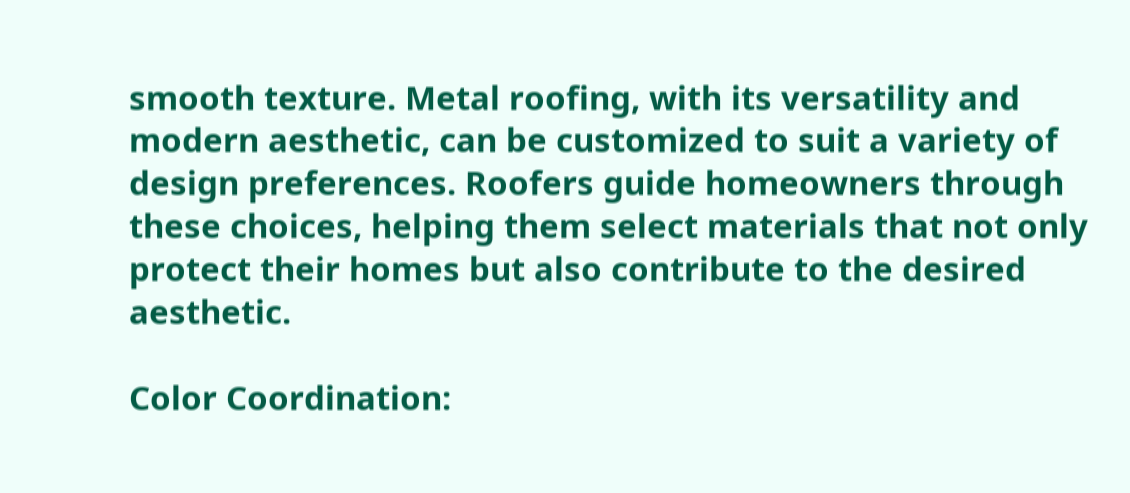smooth texture. Metal roofing, with its versatility and modern aesthetic, can be customized to suit a variety of design preferences. Roofers guide homeowners through these choices, helping them select materials that not only protect their homes but also contribute to the desired aesthetic.

Color Coordination: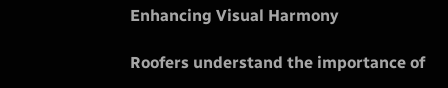Enhancing Visual Harmony

Roofers understand the importance of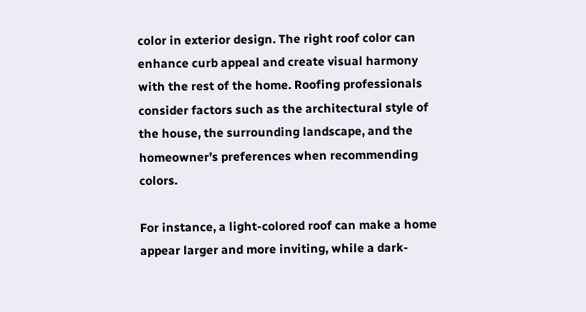color in exterior design. The right roof color can enhance curb appeal and create visual harmony with the rest of the home. Roofing professionals consider factors such as the architectural style of the house, the surrounding landscape, and the homeowner’s preferences when recommending colors.

For instance, a light-colored roof can make a home appear larger and more inviting, while a dark-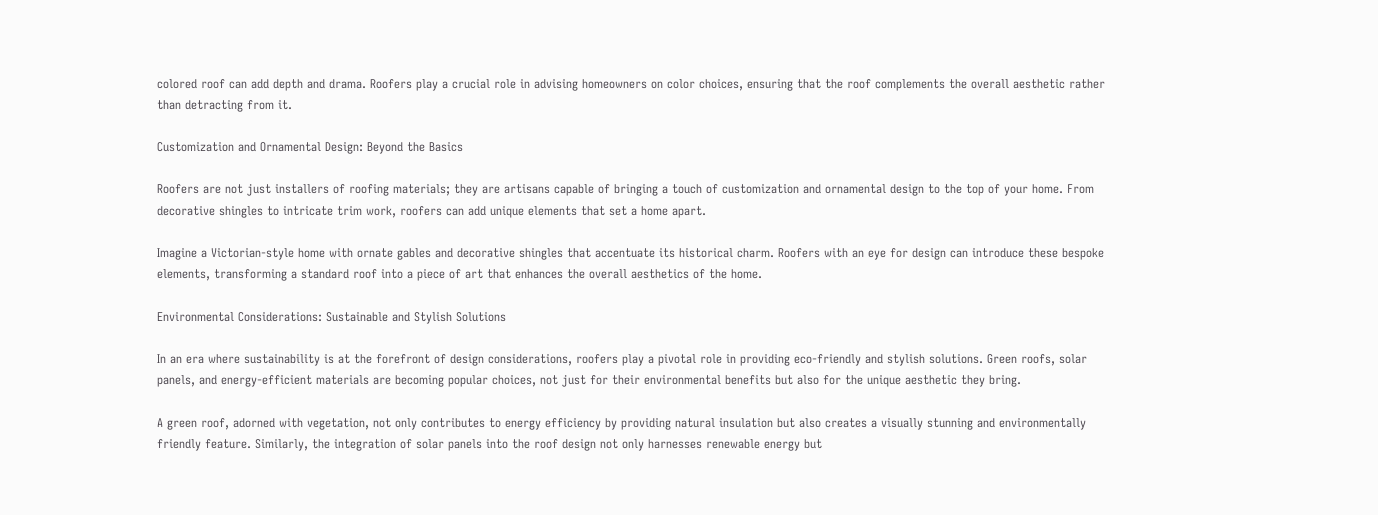colored roof can add depth and drama. Roofers play a crucial role in advising homeowners on color choices, ensuring that the roof complements the overall aesthetic rather than detracting from it.

Customization and Ornamental Design: Beyond the Basics

Roofers are not just installers of roofing materials; they are artisans capable of bringing a touch of customization and ornamental design to the top of your home. From decorative shingles to intricate trim work, roofers can add unique elements that set a home apart.

Imagine a Victorian-style home with ornate gables and decorative shingles that accentuate its historical charm. Roofers with an eye for design can introduce these bespoke elements, transforming a standard roof into a piece of art that enhances the overall aesthetics of the home.

Environmental Considerations: Sustainable and Stylish Solutions

In an era where sustainability is at the forefront of design considerations, roofers play a pivotal role in providing eco-friendly and stylish solutions. Green roofs, solar panels, and energy-efficient materials are becoming popular choices, not just for their environmental benefits but also for the unique aesthetic they bring.

A green roof, adorned with vegetation, not only contributes to energy efficiency by providing natural insulation but also creates a visually stunning and environmentally friendly feature. Similarly, the integration of solar panels into the roof design not only harnesses renewable energy but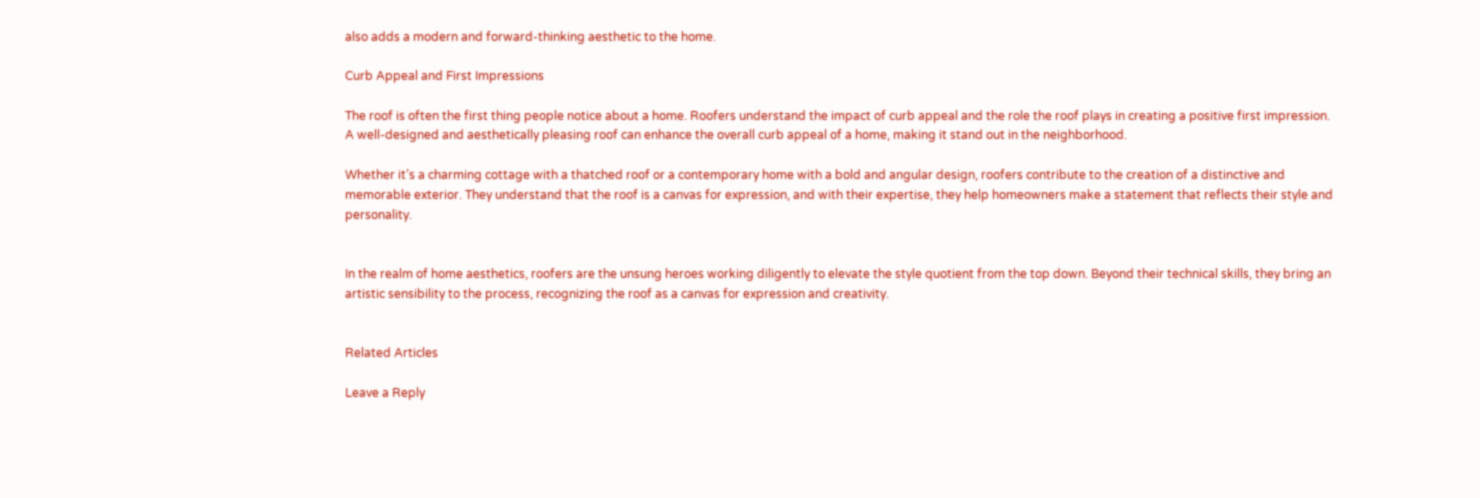also adds a modern and forward-thinking aesthetic to the home.

Curb Appeal and First Impressions

The roof is often the first thing people notice about a home. Roofers understand the impact of curb appeal and the role the roof plays in creating a positive first impression. A well-designed and aesthetically pleasing roof can enhance the overall curb appeal of a home, making it stand out in the neighborhood.

Whether it’s a charming cottage with a thatched roof or a contemporary home with a bold and angular design, roofers contribute to the creation of a distinctive and memorable exterior. They understand that the roof is a canvas for expression, and with their expertise, they help homeowners make a statement that reflects their style and personality.


In the realm of home aesthetics, roofers are the unsung heroes working diligently to elevate the style quotient from the top down. Beyond their technical skills, they bring an artistic sensibility to the process, recognizing the roof as a canvas for expression and creativity.


Related Articles

Leave a Reply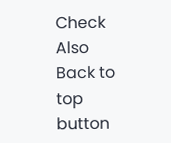Check Also
Back to top button